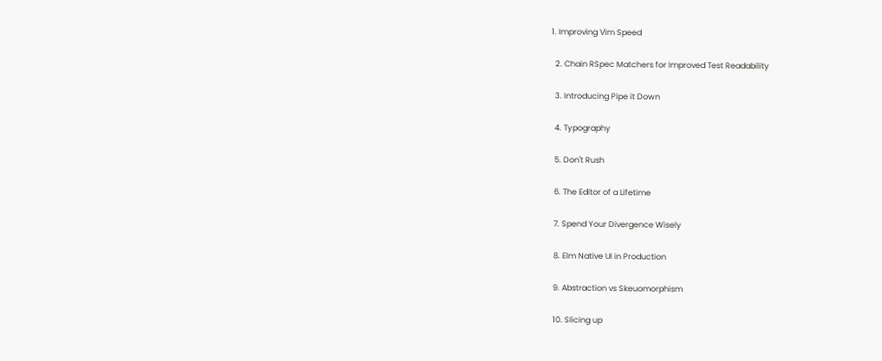1. Improving Vim Speed

  2. Chain RSpec Matchers for Improved Test Readability

  3. Introducing Pipe it Down

  4. Typography

  5. Don't Rush

  6. The Editor of a Lifetime

  7. Spend Your Divergence Wisely

  8. Elm Native UI in Production

  9. Abstraction vs Skeuomorphism

  10. Slicing up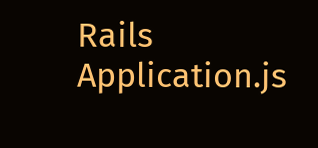Rails Application.js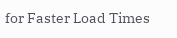for Faster Load Times